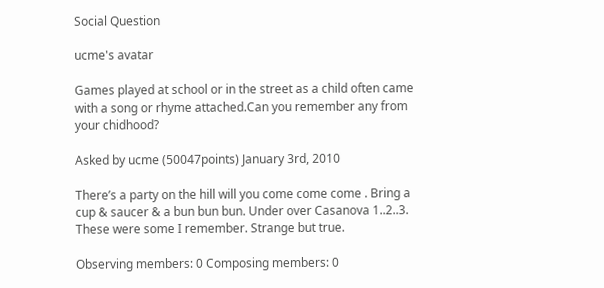Social Question

ucme's avatar

Games played at school or in the street as a child often came with a song or rhyme attached.Can you remember any from your chidhood?

Asked by ucme (50047points) January 3rd, 2010

There’s a party on the hill will you come come come . Bring a cup & saucer & a bun bun bun. Under over Casanova 1..2..3. These were some I remember. Strange but true.

Observing members: 0 Composing members: 0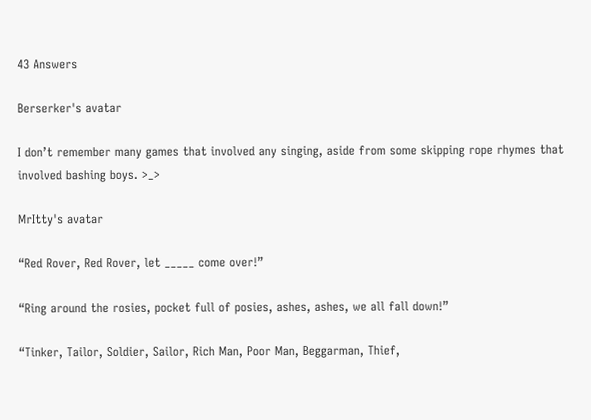43 Answers

Berserker's avatar

I don’t remember many games that involved any singing, aside from some skipping rope rhymes that involved bashing boys. >_>

MrItty's avatar

“Red Rover, Red Rover, let _____ come over!”

“Ring around the rosies, pocket full of posies, ashes, ashes, we all fall down!”

“Tinker, Tailor, Soldier, Sailor, Rich Man, Poor Man, Beggarman, Thief,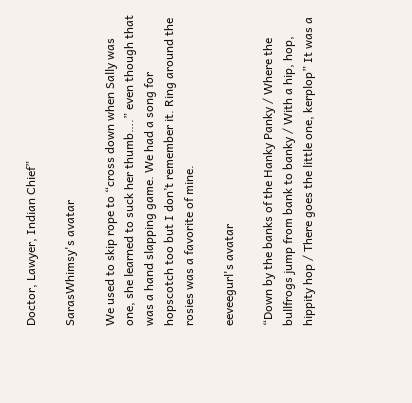Doctor, Lawyer, Indian Chief”

SarasWhimsy's avatar

We used to skip rope to “cross down when Sally was one, she learned to suck her thumb….” even though that was a hand slapping game. We had a song for hopscotch too but I don’t remember it. Ring around the rosies was a favorite of mine.

eeveegurl's avatar

“Down by the banks of the Hanky Panky / Where the bullfrogs jump from bank to banky / With a hip, hop, hippity hop / There goes the little one, kerplop” It was a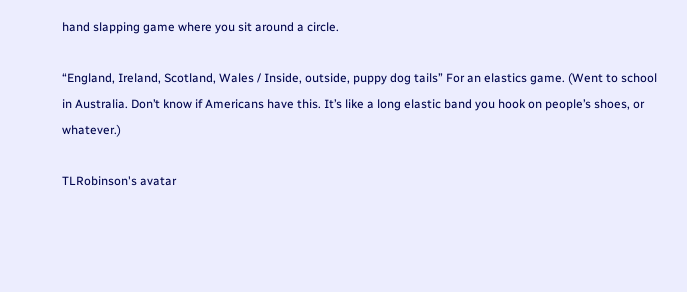hand slapping game where you sit around a circle.

“England, Ireland, Scotland, Wales / Inside, outside, puppy dog tails” For an elastics game. (Went to school in Australia. Don’t know if Americans have this. It’s like a long elastic band you hook on people’s shoes, or whatever.)

TLRobinson's avatar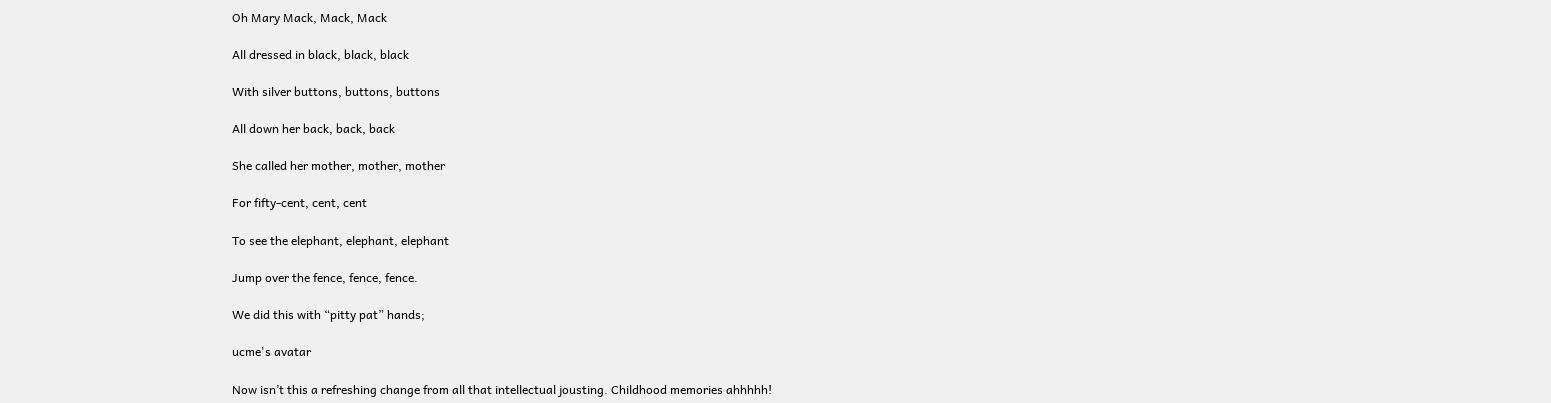Oh Mary Mack, Mack, Mack

All dressed in black, black, black

With silver buttons, buttons, buttons

All down her back, back, back

She called her mother, mother, mother

For fifty-cent, cent, cent

To see the elephant, elephant, elephant

Jump over the fence, fence, fence.

We did this with “pitty pat” hands;

ucme's avatar

Now isn’t this a refreshing change from all that intellectual jousting. Childhood memories ahhhhh!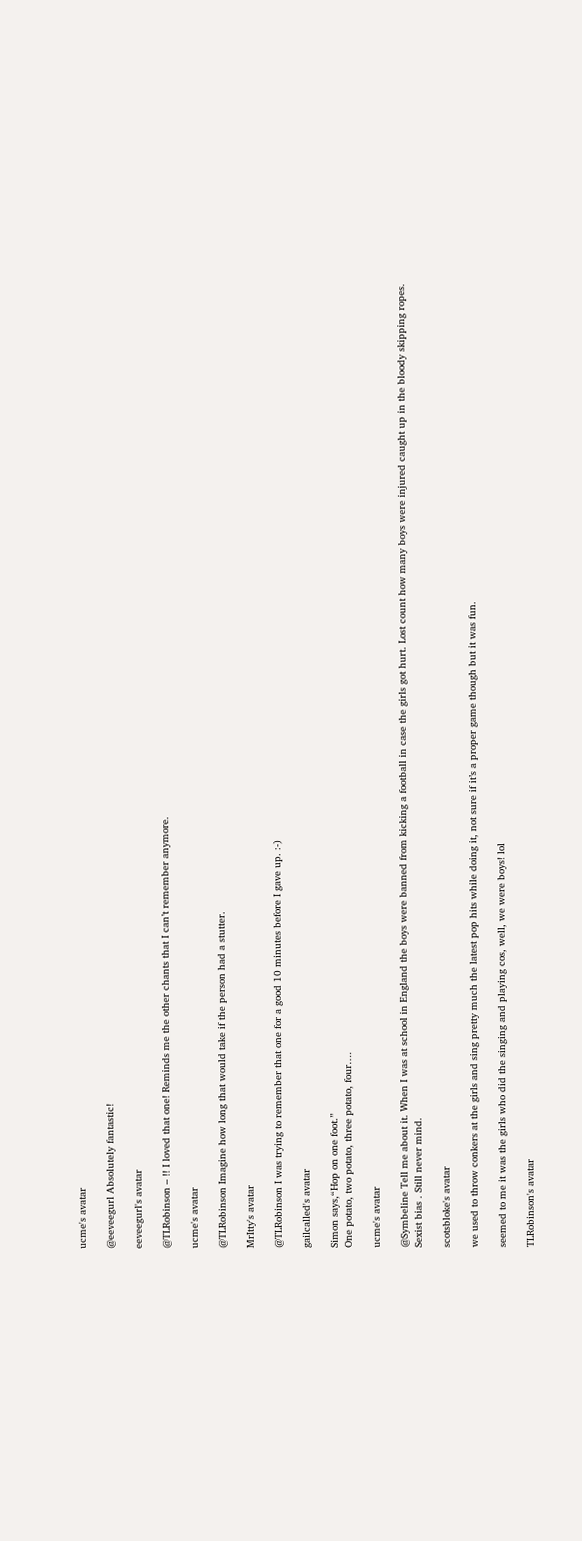ucme's avatar

@eeveegurl Absolutely fantastic!

eeveegurl's avatar

@TLRobinson – !! I loved that one! Reminds me the other chants that I can’t remember anymore.

ucme's avatar

@TLRobinson Imagine how long that would take if the person had a stutter.

MrItty's avatar

@TLRobinson I was trying to remember that one for a good 10 minutes before I gave up. :-)

gailcalled's avatar

Simon says,“Hop on one foot.”
One potato, two potato, three potato, four….

ucme's avatar

@Symbeline Tell me about it. When I was at school in England the boys were banned from kicking a football in case the girls got hurt. Lost count how many boys were injured caught up in the bloody skipping ropes. Sexist bias . Still never mind.

scotsbloke's avatar

we used to throw conkers at the girls and sing pretty much the latest pop hits while doing it, not sure if it’s a proper game though but it was fun.

seemed to me it was the girls who did the singing and playing cos, well, we were boys! lol

TLRobinson's avatar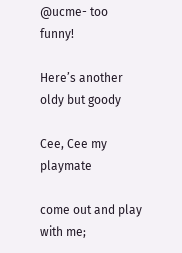@ucme- too funny!

Here’s another oldy but goody

Cee, Cee my playmate

come out and play with me;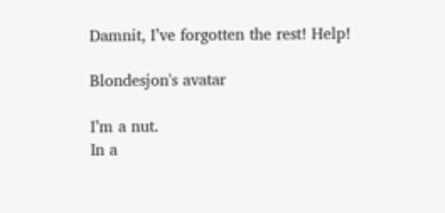Damnit, I’ve forgotten the rest! Help!

Blondesjon's avatar

I’m a nut.
In a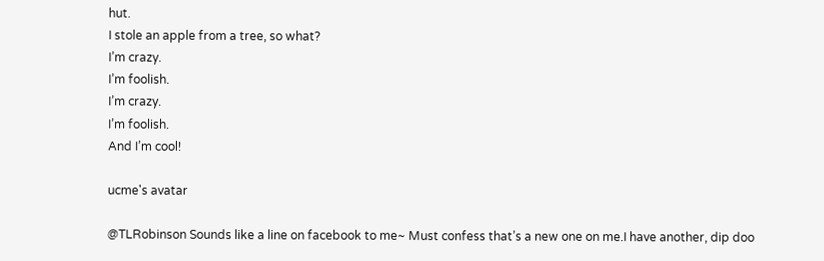hut.
I stole an apple from a tree, so what?
I’m crazy.
I’m foolish.
I’m crazy.
I’m foolish.
And I’m cool!

ucme's avatar

@TLRobinson Sounds like a line on facebook to me~ Must confess that’s a new one on me.I have another, dip doo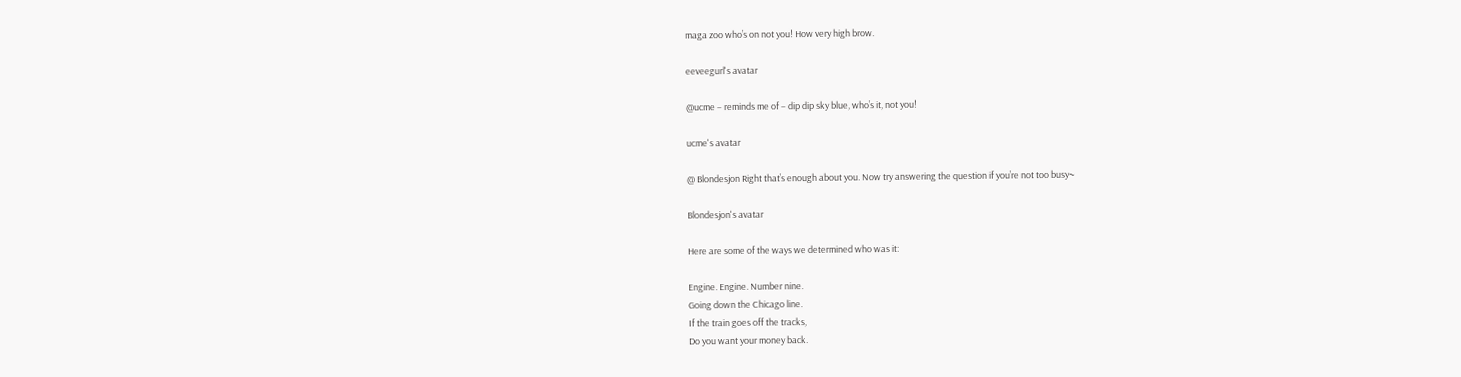maga zoo who’s on not you! How very high brow.

eeveegurl's avatar

@ucme – reminds me of – dip dip sky blue, who’s it, not you!

ucme's avatar

@ Blondesjon Right that’s enough about you. Now try answering the question if you’re not too busy~

Blondesjon's avatar

Here are some of the ways we determined who was it:

Engine. Engine. Number nine.
Going down the Chicago line.
If the train goes off the tracks,
Do you want your money back.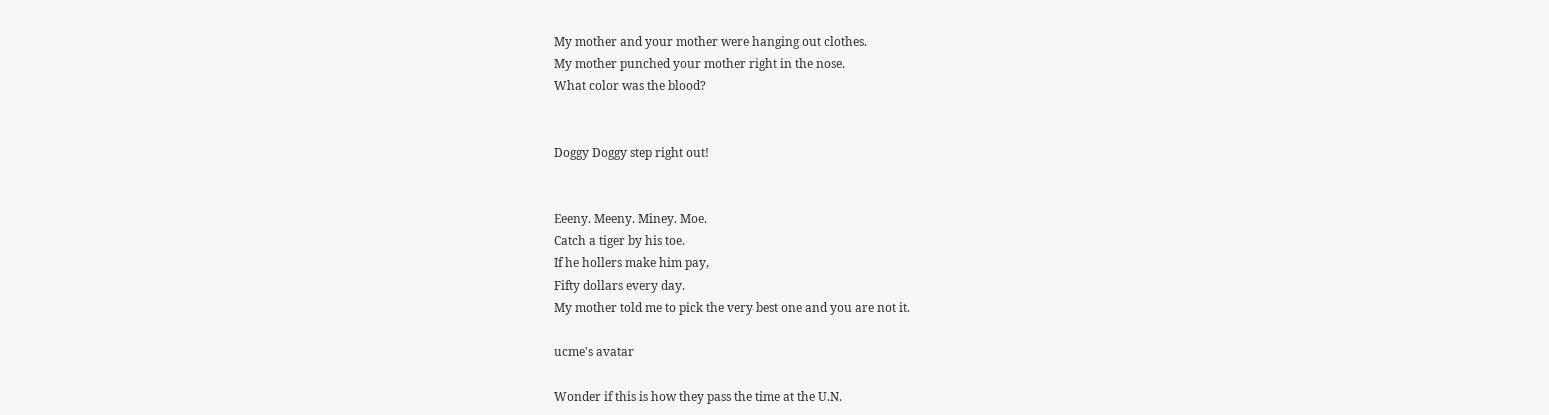My mother and your mother were hanging out clothes.
My mother punched your mother right in the nose.
What color was the blood?


Doggy Doggy step right out!


Eeeny. Meeny. Miney. Moe.
Catch a tiger by his toe.
If he hollers make him pay,
Fifty dollars every day.
My mother told me to pick the very best one and you are not it.

ucme's avatar

Wonder if this is how they pass the time at the U.N.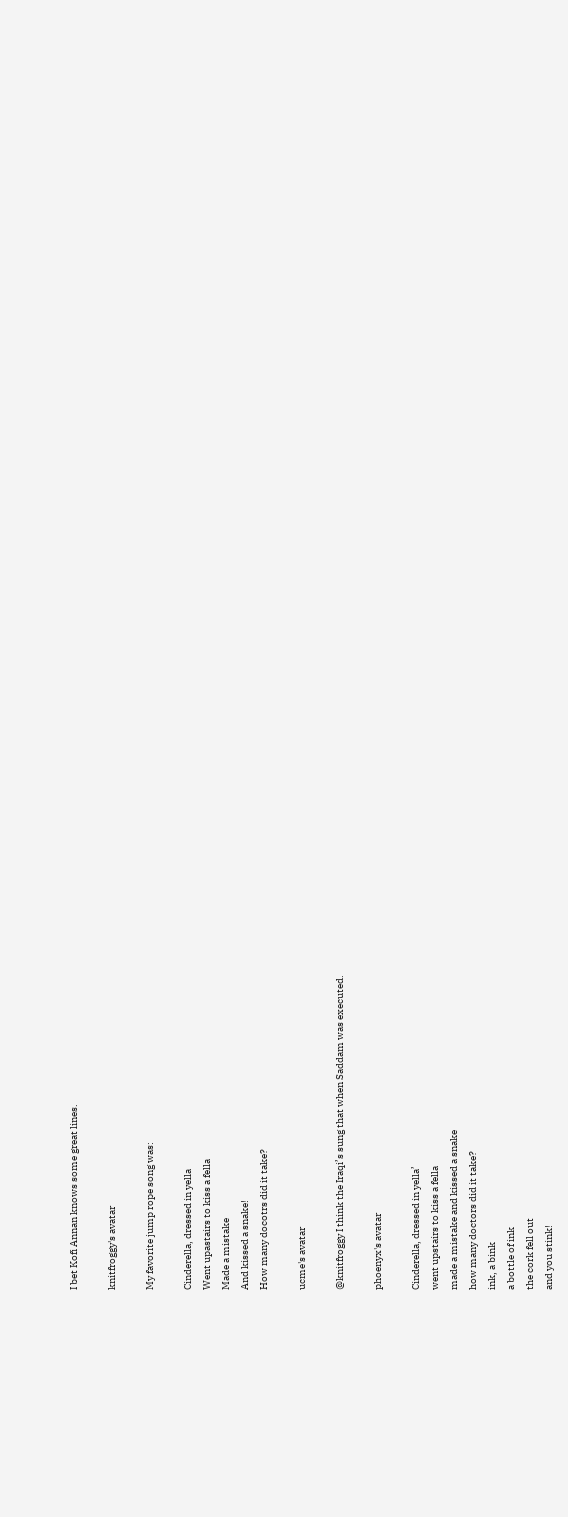I bet Kofi Annan knows some great lines.

knitfroggy's avatar

My favorite jump rope song was:

Cinderella, dressed in yella
Went upastairs to kiss a fella
Made a mistake
And kissed a snake!
How many docotrs did it take?

ucme's avatar

@knitfroggy I think the Iraqi’s sung that when Saddam was executed.

phoenyx's avatar

Cinderella, dressed in yella’
went upstairs to kiss a fella
made a mistake and kissed a snake
how many doctors did it take?
ink, a bink
a bottle of ink
the cork fell out
and you stink!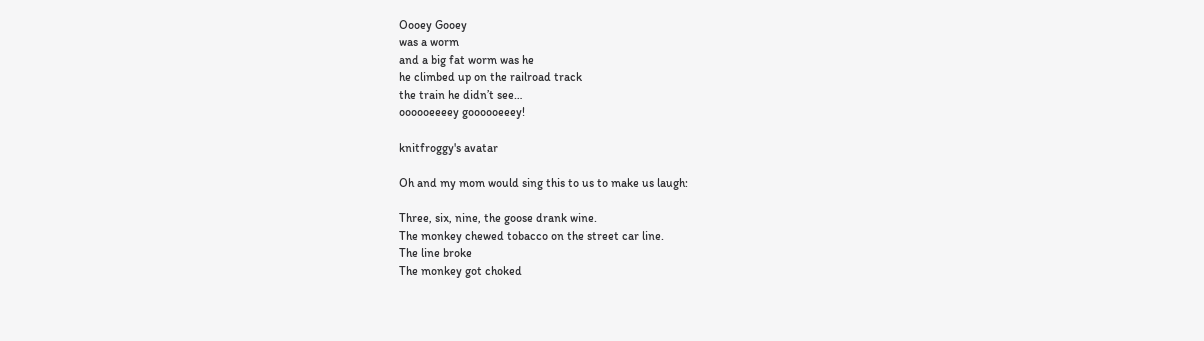Oooey Gooey
was a worm
and a big fat worm was he
he climbed up on the railroad track
the train he didn’t see…
oooooeeeey goooooeeey!

knitfroggy's avatar

Oh and my mom would sing this to us to make us laugh:

Three, six, nine, the goose drank wine.
The monkey chewed tobacco on the street car line.
The line broke
The monkey got choked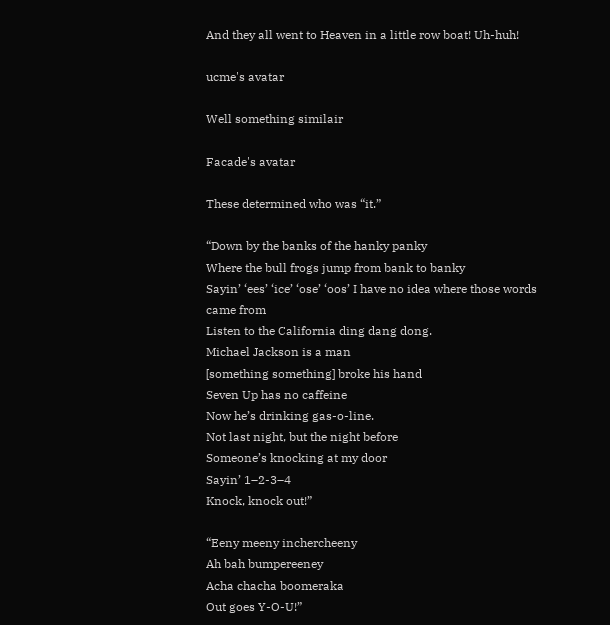And they all went to Heaven in a little row boat! Uh-huh!

ucme's avatar

Well something similair

Facade's avatar

These determined who was “it.”

“Down by the banks of the hanky panky
Where the bull frogs jump from bank to banky
Sayin’ ‘ees’ ‘ice’ ‘ose’ ‘oos’ I have no idea where those words came from
Listen to the California ding dang dong.
Michael Jackson is a man
[something something] broke his hand
Seven Up has no caffeine
Now he’s drinking gas-o-line.
Not last night, but the night before
Someone’s knocking at my door
Sayin’ 1–2-3–4
Knock, knock out!”

“Eeny meeny inchercheeny
Ah bah bumpereeney
Acha chacha boomeraka
Out goes Y-O-U!”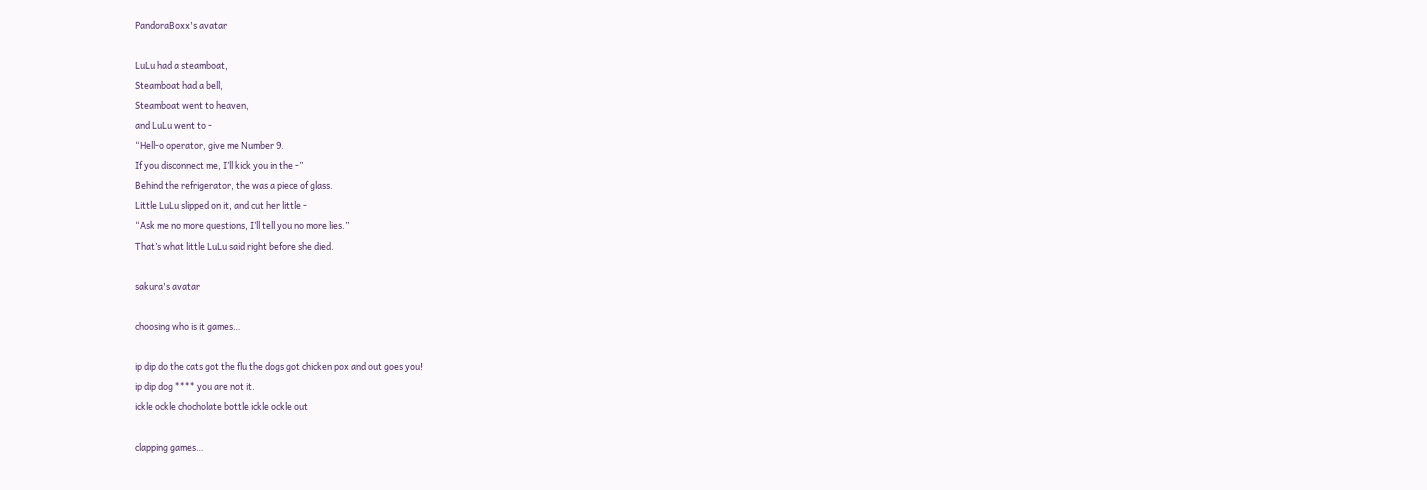PandoraBoxx's avatar

LuLu had a steamboat,
Steamboat had a bell,
Steamboat went to heaven,
and LuLu went to -
“Hell-o operator, give me Number 9.
If you disconnect me, I’ll kick you in the -”
Behind the refrigerator, the was a piece of glass.
Little LuLu slipped on it, and cut her little -
“Ask me no more questions, I’ll tell you no more lies.”
That’s what little LuLu said right before she died.

sakura's avatar

choosing who is it games…

ip dip do the cats got the flu the dogs got chicken pox and out goes you!
ip dip dog **** you are not it.
ickle ockle chocholate bottle ickle ockle out

clapping games…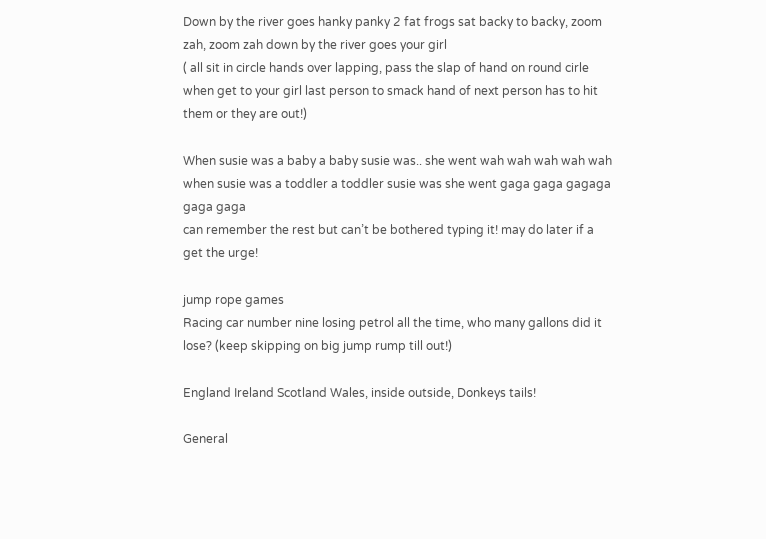Down by the river goes hanky panky 2 fat frogs sat backy to backy, zoom zah, zoom zah down by the river goes your girl
( all sit in circle hands over lapping, pass the slap of hand on round cirle when get to your girl last person to smack hand of next person has to hit them or they are out!)

When susie was a baby a baby susie was.. she went wah wah wah wah wah
when susie was a toddler a toddler susie was she went gaga gaga gagaga gaga gaga
can remember the rest but can’t be bothered typing it! may do later if a get the urge!

jump rope games
Racing car number nine losing petrol all the time, who many gallons did it lose? (keep skipping on big jump rump till out!)

England Ireland Scotland Wales, inside outside, Donkeys tails!

General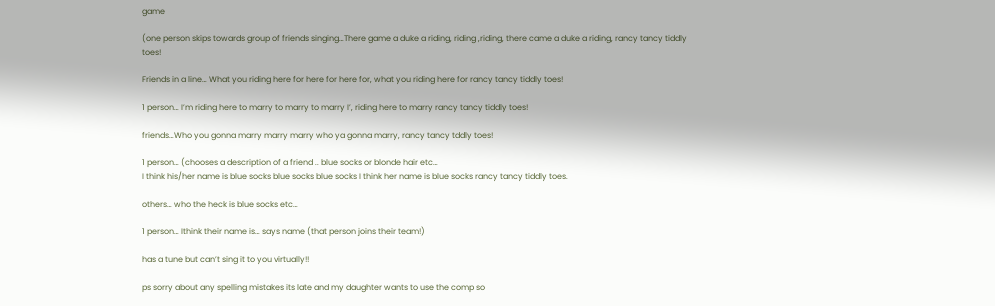game

(one person skips towards group of friends singing…There game a duke a riding, riding ,riding, there came a duke a riding, rancy tancy tiddly toes!

Friends in a line… What you riding here for here for here for, what you riding here for rancy tancy tiddly toes!

1 person… I’m riding here to marry to marry to marry I’, riding here to marry rancy tancy tiddly toes!

friends…Who you gonna marry marry marry who ya gonna marry, rancy tancy tddly toes!

1 person… (chooses a description of a friend .. blue socks or blonde hair etc…
I think his/her name is blue socks blue socks blue socks I think her name is blue socks rancy tancy tiddly toes.

others… who the heck is blue socks etc…

1 person… Ithink their name is… says name (that person joins their team!)

has a tune but can’t sing it to you virtually!!

ps sorry about any spelling mistakes its late and my daughter wants to use the comp so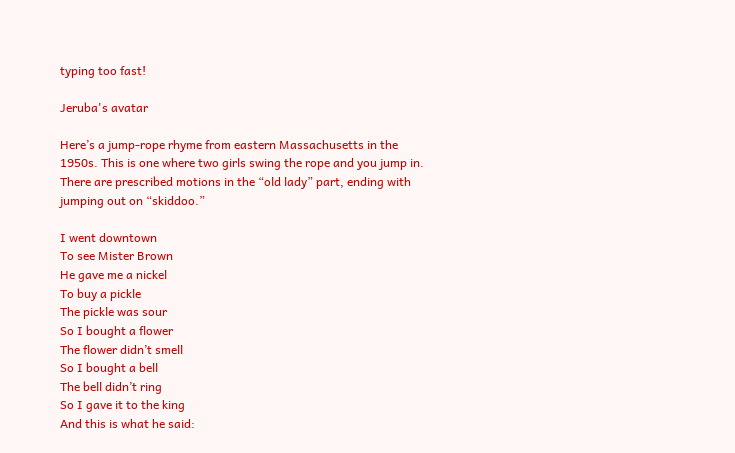typing too fast!

Jeruba's avatar

Here’s a jump-rope rhyme from eastern Massachusetts in the 1950s. This is one where two girls swing the rope and you jump in. There are prescribed motions in the “old lady” part, ending with jumping out on “skiddoo.”

I went downtown
To see Mister Brown
He gave me a nickel
To buy a pickle
The pickle was sour
So I bought a flower
The flower didn’t smell
So I bought a bell
The bell didn’t ring
So I gave it to the king
And this is what he said: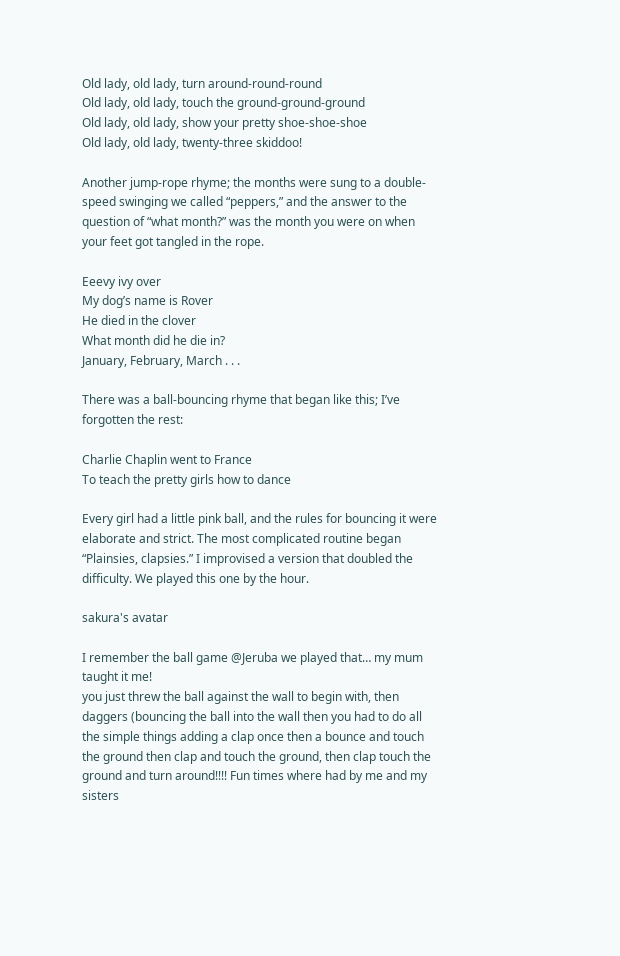Old lady, old lady, turn around-round-round
Old lady, old lady, touch the ground-ground-ground
Old lady, old lady, show your pretty shoe-shoe-shoe
Old lady, old lady, twenty-three skiddoo!

Another jump-rope rhyme; the months were sung to a double-speed swinging we called “peppers,” and the answer to the question of “what month?” was the month you were on when your feet got tangled in the rope.

Eeevy ivy over
My dog’s name is Rover
He died in the clover
What month did he die in?
January, February, March . . .

There was a ball-bouncing rhyme that began like this; I’ve forgotten the rest:

Charlie Chaplin went to France
To teach the pretty girls how to dance

Every girl had a little pink ball, and the rules for bouncing it were elaborate and strict. The most complicated routine began “Plainsies, clapsies.” I improvised a version that doubled the difficulty. We played this one by the hour.

sakura's avatar

I remember the ball game @Jeruba we played that… my mum taught it me!
you just threw the ball against the wall to begin with, then daggers (bouncing the ball into the wall then you had to do all the simple things adding a clap once then a bounce and touch the ground then clap and touch the ground, then clap touch the ground and turn around!!!! Fun times where had by me and my sisters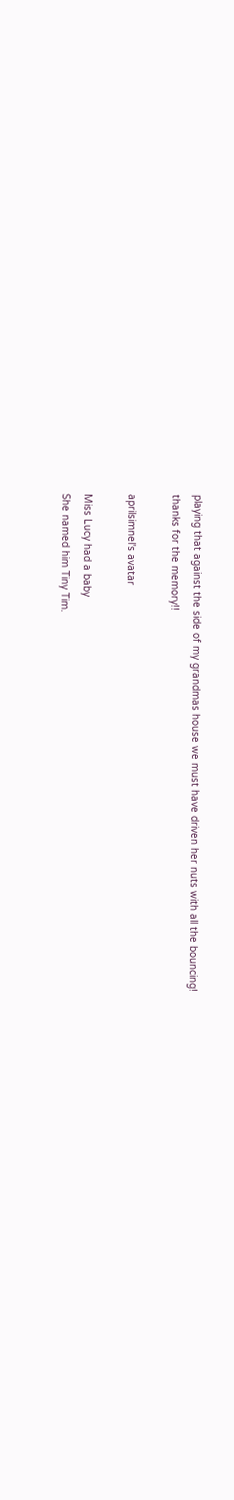playing that against the side of my grandmas house we must have driven her nuts with all the bouncing!
thanks for the memory!!

aprilsimnel's avatar

Miss Lucy had a baby
She named him Tiny Tim.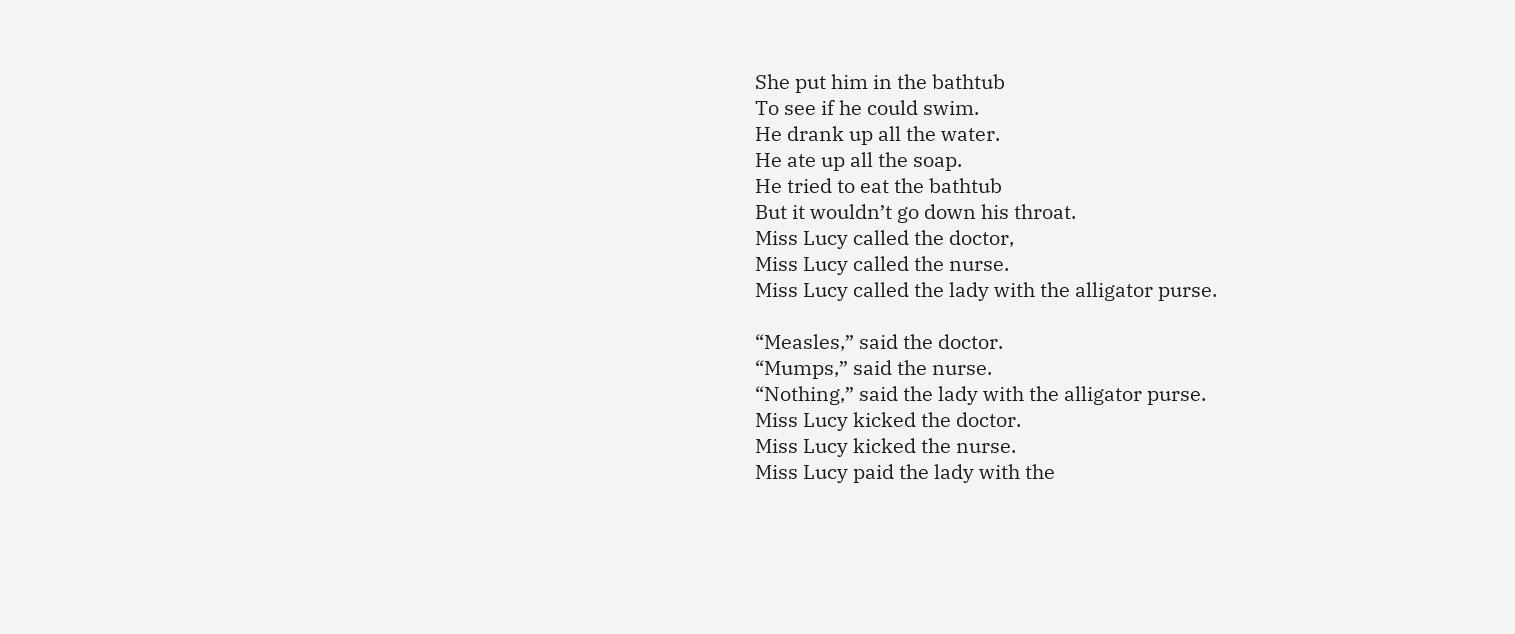She put him in the bathtub
To see if he could swim.
He drank up all the water.
He ate up all the soap.
He tried to eat the bathtub
But it wouldn’t go down his throat.
Miss Lucy called the doctor,
Miss Lucy called the nurse.
Miss Lucy called the lady with the alligator purse.

“Measles,” said the doctor.
“Mumps,” said the nurse.
“Nothing,” said the lady with the alligator purse.
Miss Lucy kicked the doctor.
Miss Lucy kicked the nurse.
Miss Lucy paid the lady with the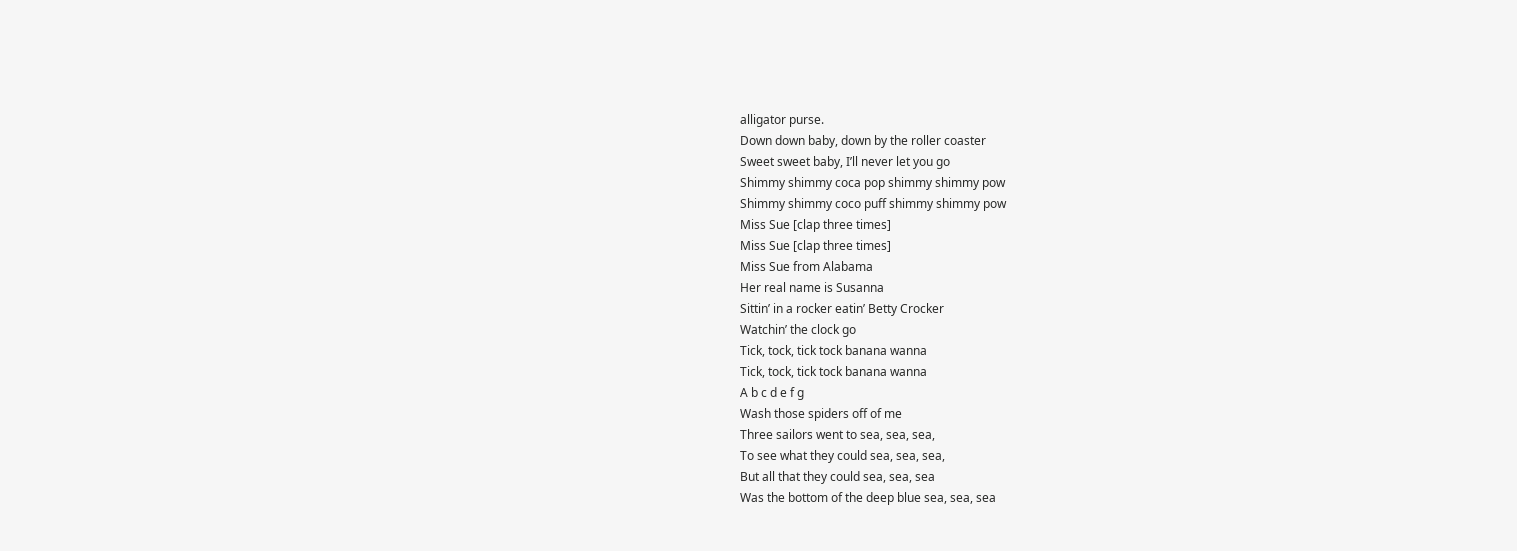alligator purse.
Down down baby, down by the roller coaster
Sweet sweet baby, I’ll never let you go
Shimmy shimmy coca pop shimmy shimmy pow
Shimmy shimmy coco puff shimmy shimmy pow
Miss Sue [clap three times]
Miss Sue [clap three times]
Miss Sue from Alabama
Her real name is Susanna
Sittin’ in a rocker eatin’ Betty Crocker
Watchin’ the clock go
Tick, tock, tick tock banana wanna
Tick, tock, tick tock banana wanna
A b c d e f g
Wash those spiders off of me
Three sailors went to sea, sea, sea,
To see what they could sea, sea, sea,
But all that they could sea, sea, sea
Was the bottom of the deep blue sea, sea, sea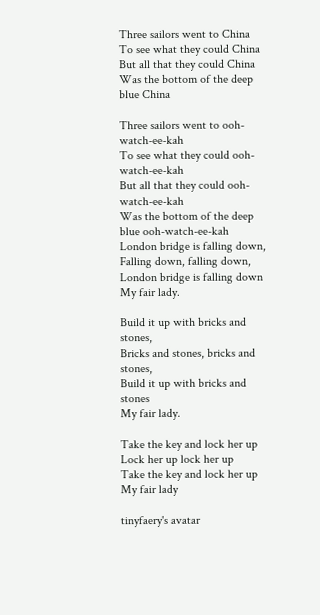Three sailors went to China
To see what they could China
But all that they could China
Was the bottom of the deep blue China

Three sailors went to ooh-watch-ee-kah
To see what they could ooh-watch-ee-kah
But all that they could ooh-watch-ee-kah
Was the bottom of the deep blue ooh-watch-ee-kah
London bridge is falling down,
Falling down, falling down,
London bridge is falling down
My fair lady.

Build it up with bricks and stones,
Bricks and stones, bricks and stones,
Build it up with bricks and stones
My fair lady.

Take the key and lock her up
Lock her up lock her up
Take the key and lock her up
My fair lady

tinyfaery's avatar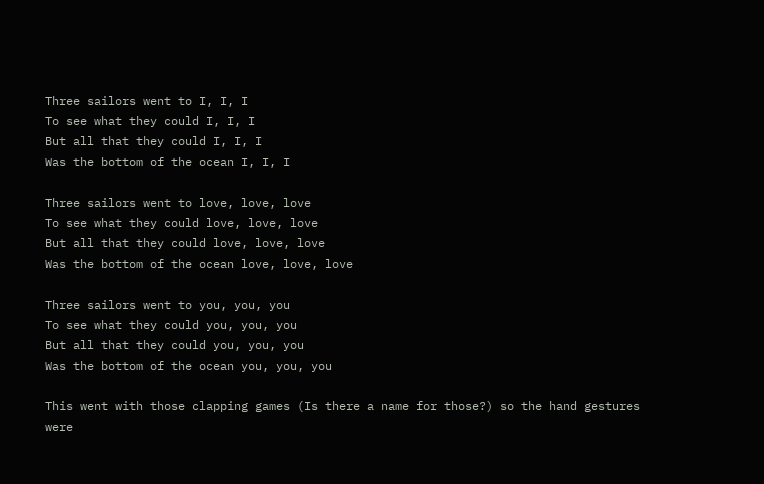Three sailors went to I, I, I
To see what they could I, I, I
But all that they could I, I, I
Was the bottom of the ocean I, I, I

Three sailors went to love, love, love
To see what they could love, love, love
But all that they could love, love, love
Was the bottom of the ocean love, love, love

Three sailors went to you, you, you
To see what they could you, you, you
But all that they could you, you, you
Was the bottom of the ocean you, you, you

This went with those clapping games (Is there a name for those?) so the hand gestures were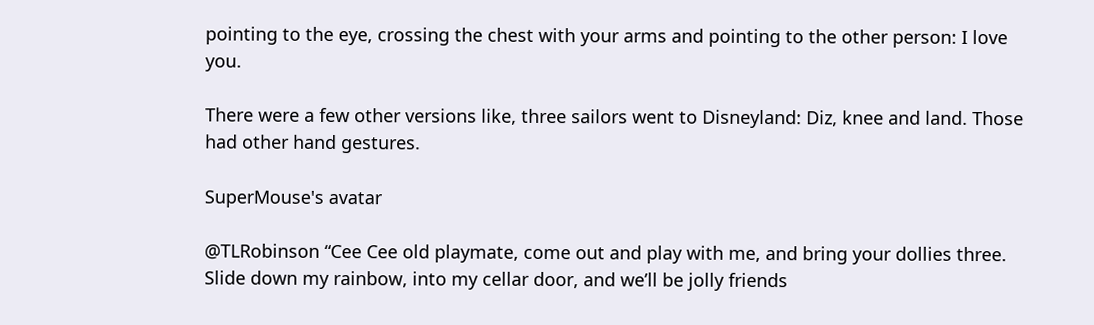pointing to the eye, crossing the chest with your arms and pointing to the other person: I love you.

There were a few other versions like, three sailors went to Disneyland: Diz, knee and land. Those had other hand gestures.

SuperMouse's avatar

@TLRobinson “Cee Cee old playmate, come out and play with me, and bring your dollies three. Slide down my rainbow, into my cellar door, and we’ll be jolly friends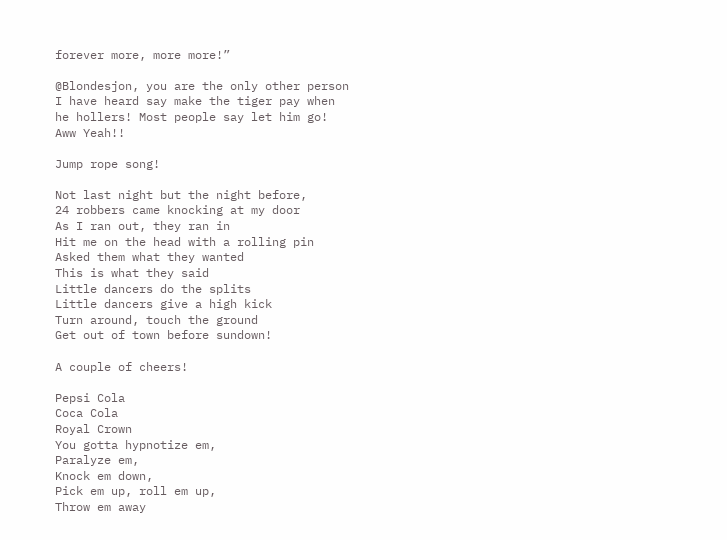forever more, more more!”

@Blondesjon, you are the only other person I have heard say make the tiger pay when he hollers! Most people say let him go! Aww Yeah!!

Jump rope song!

Not last night but the night before,
24 robbers came knocking at my door
As I ran out, they ran in
Hit me on the head with a rolling pin
Asked them what they wanted
This is what they said
Little dancers do the splits
Little dancers give a high kick
Turn around, touch the ground
Get out of town before sundown!

A couple of cheers!

Pepsi Cola
Coca Cola
Royal Crown
You gotta hypnotize em,
Paralyze em,
Knock em down,
Pick em up, roll em up,
Throw em away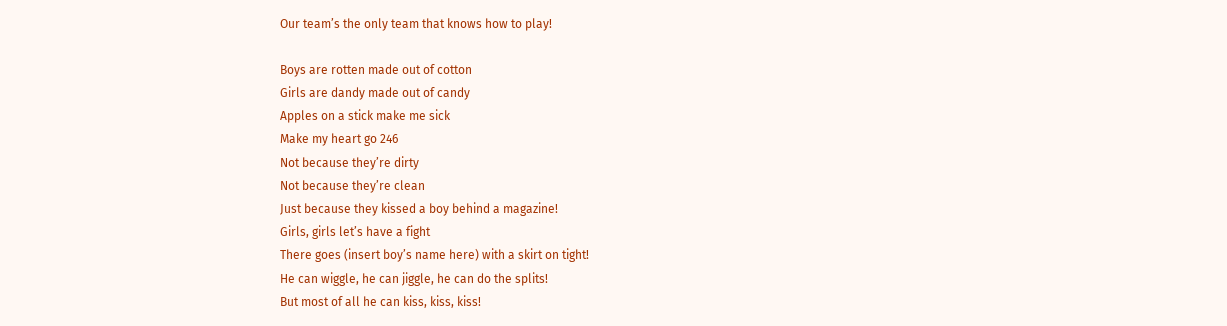Our team’s the only team that knows how to play!

Boys are rotten made out of cotton
Girls are dandy made out of candy
Apples on a stick make me sick
Make my heart go 246
Not because they’re dirty
Not because they’re clean
Just because they kissed a boy behind a magazine!
Girls, girls let’s have a fight
There goes (insert boy’s name here) with a skirt on tight!
He can wiggle, he can jiggle, he can do the splits!
But most of all he can kiss, kiss, kiss!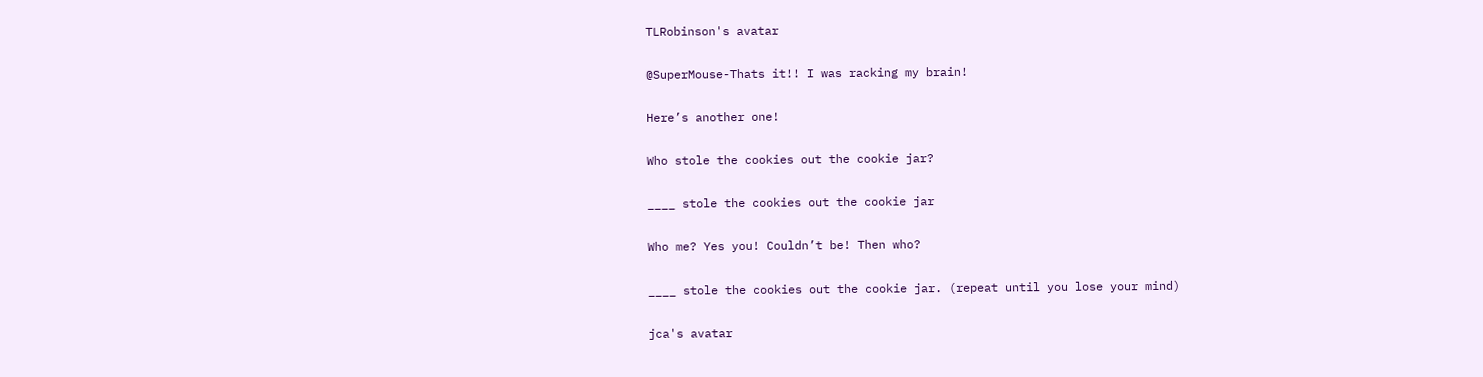TLRobinson's avatar

@SuperMouse-Thats it!! I was racking my brain!

Here’s another one!

Who stole the cookies out the cookie jar?

____ stole the cookies out the cookie jar

Who me? Yes you! Couldn’t be! Then who?

____ stole the cookies out the cookie jar. (repeat until you lose your mind)

jca's avatar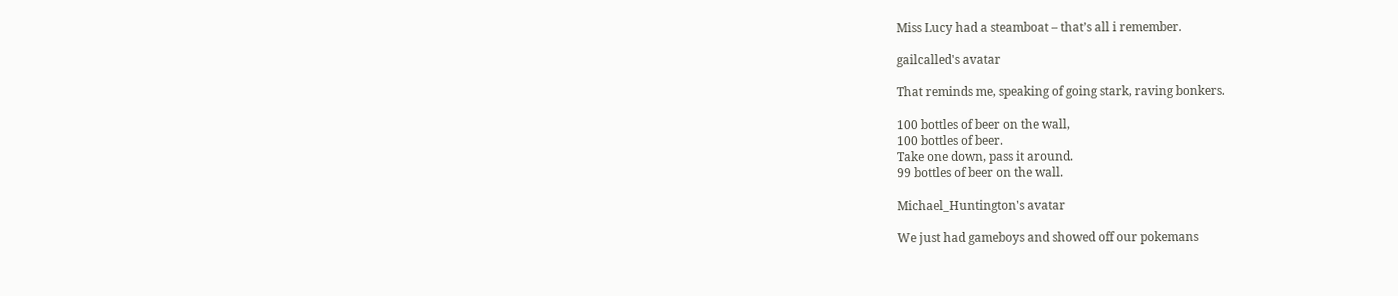Miss Lucy had a steamboat – that’s all i remember.

gailcalled's avatar

That reminds me, speaking of going stark, raving bonkers.

100 bottles of beer on the wall,
100 bottles of beer.
Take one down, pass it around.
99 bottles of beer on the wall.

Michael_Huntington's avatar

We just had gameboys and showed off our pokemans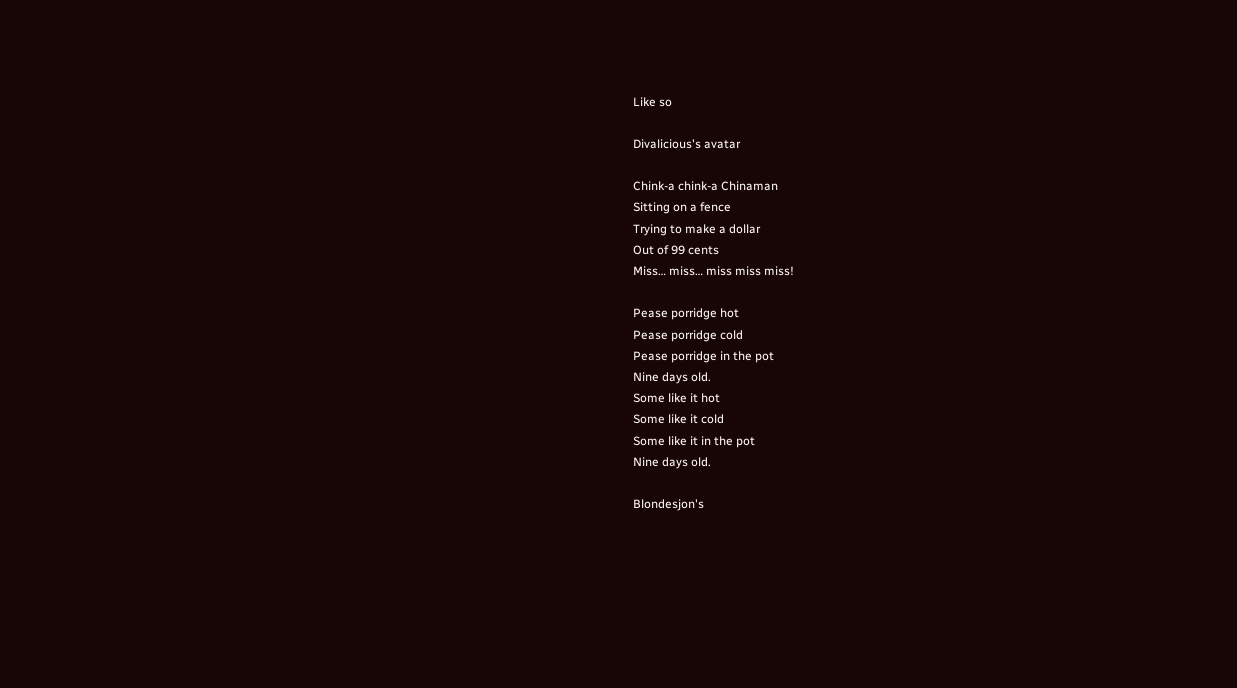Like so

Divalicious's avatar

Chink-a chink-a Chinaman
Sitting on a fence
Trying to make a dollar
Out of 99 cents
Miss… miss… miss miss miss!

Pease porridge hot
Pease porridge cold
Pease porridge in the pot
Nine days old.
Some like it hot
Some like it cold
Some like it in the pot
Nine days old.

Blondesjon's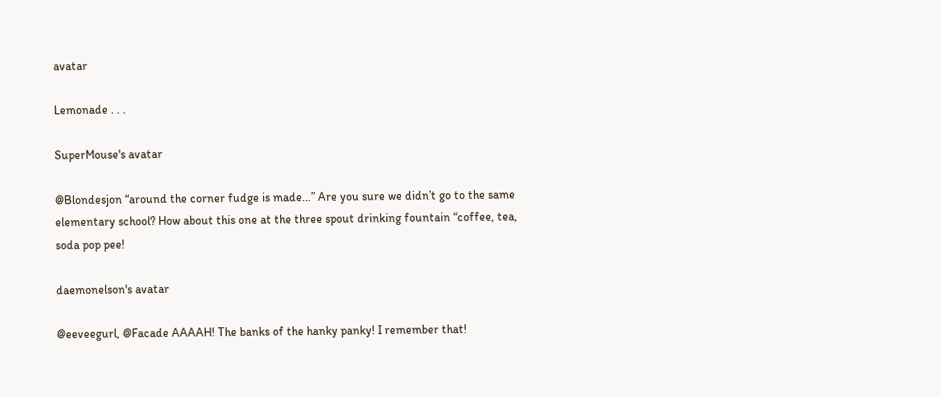avatar

Lemonade . . .

SuperMouse's avatar

@Blondesjon “around the corner fudge is made…” Are you sure we didn’t go to the same elementary school? How about this one at the three spout drinking fountain “coffee, tea, soda pop pee!

daemonelson's avatar

@eeveegurl, @Facade AAAAH! The banks of the hanky panky! I remember that!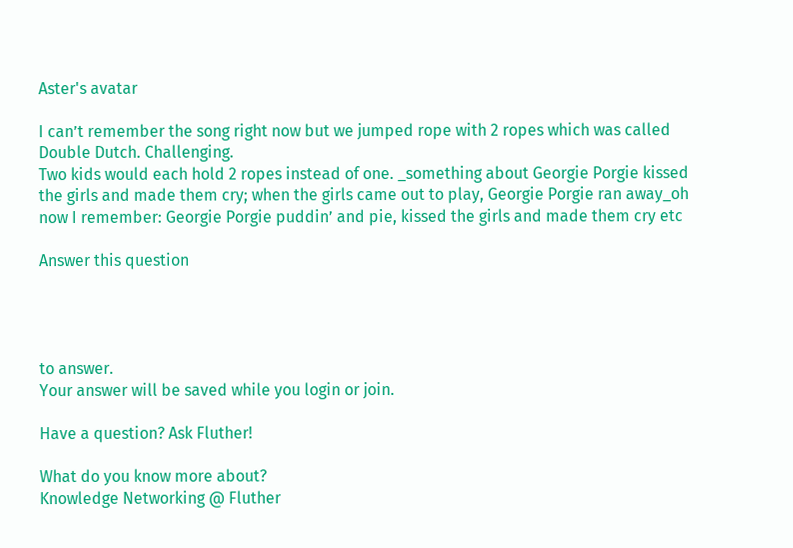Aster's avatar

I can’t remember the song right now but we jumped rope with 2 ropes which was called Double Dutch. Challenging.
Two kids would each hold 2 ropes instead of one. _something about Georgie Porgie kissed the girls and made them cry; when the girls came out to play, Georgie Porgie ran away_oh now I remember: Georgie Porgie puddin’ and pie, kissed the girls and made them cry etc

Answer this question




to answer.
Your answer will be saved while you login or join.

Have a question? Ask Fluther!

What do you know more about?
Knowledge Networking @ Fluther